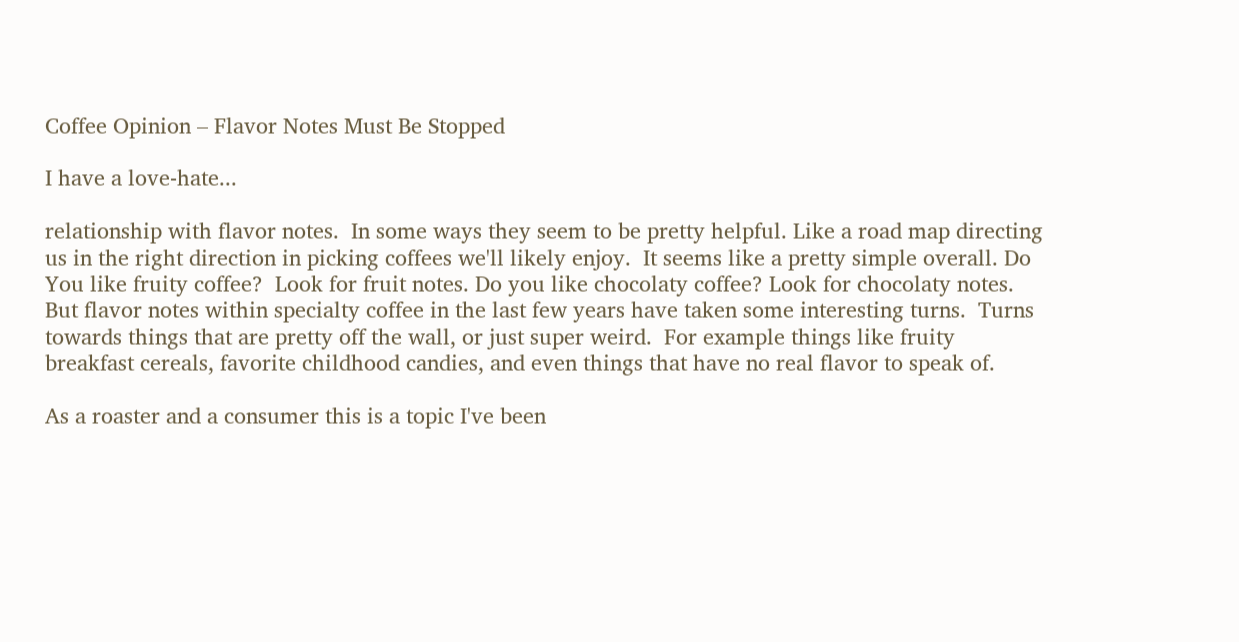Coffee Opinion – Flavor Notes Must Be Stopped

I have a love-hate...

relationship with flavor notes.  In some ways they seem to be pretty helpful. Like a road map directing us in the right direction in picking coffees we'll likely enjoy.  It seems like a pretty simple overall. Do You like fruity coffee?  Look for fruit notes. Do you like chocolaty coffee? Look for chocolaty notes. But flavor notes within specialty coffee in the last few years have taken some interesting turns.  Turns towards things that are pretty off the wall, or just super weird.  For example things like fruity breakfast cereals, favorite childhood candies, and even things that have no real flavor to speak of.

As a roaster and a consumer this is a topic I've been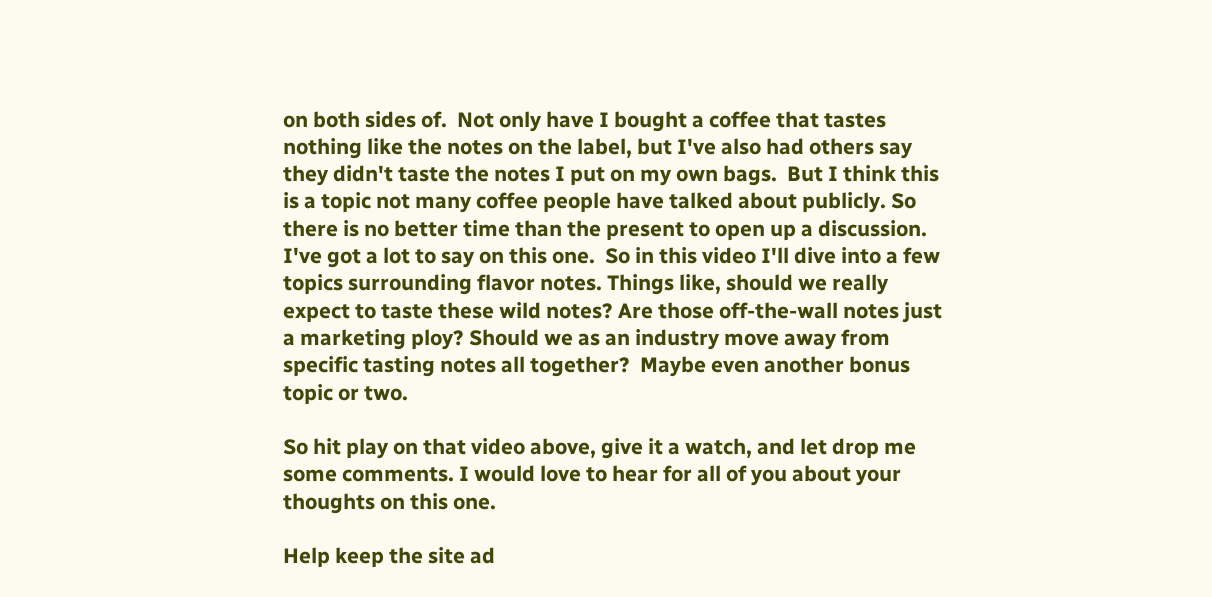on both sides of.  Not only have I bought a coffee that tastes nothing like the notes on the label, but I've also had others say they didn't taste the notes I put on my own bags.  But I think this is a topic not many coffee people have talked about publicly. So there is no better time than the present to open up a discussion.  I've got a lot to say on this one.  So in this video I'll dive into a few topics surrounding flavor notes. Things like, should we really expect to taste these wild notes? Are those off-the-wall notes just a marketing ploy? Should we as an industry move away from specific tasting notes all together?  Maybe even another bonus topic or two.

So hit play on that video above, give it a watch, and let drop me some comments. I would love to hear for all of you about your thoughts on this one.

Help keep the site ad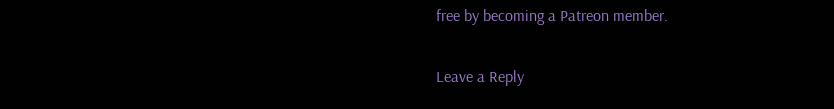free by becoming a Patreon member.

Leave a Reply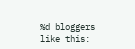%d bloggers like this: